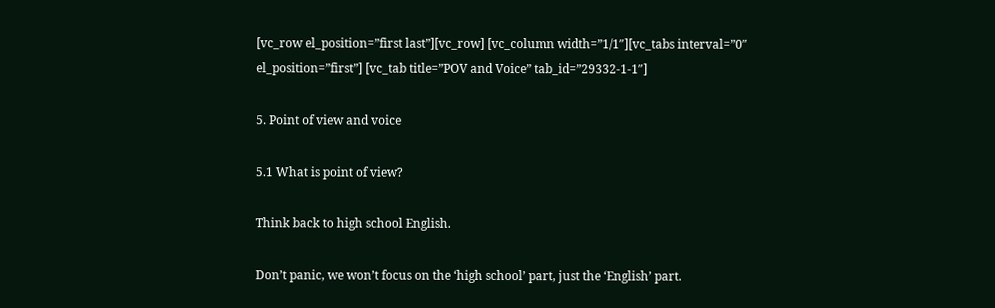[vc_row el_position=”first last”][vc_row] [vc_column width=”1/1″][vc_tabs interval=”0″ el_position=”first”] [vc_tab title=”POV and Voice” tab_id=”29332-1-1″]

5. Point of view and voice

5.1 What is point of view?

Think back to high school English.

Don’t panic, we won’t focus on the ‘high school’ part, just the ‘English’ part.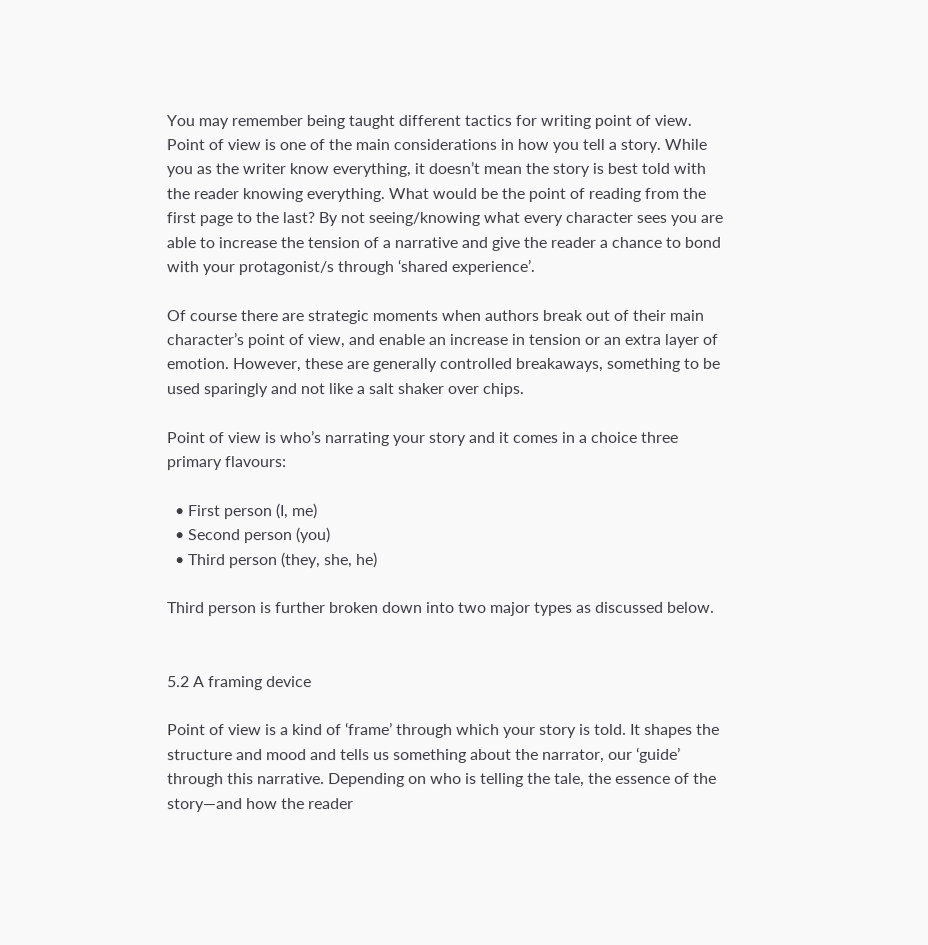You may remember being taught different tactics for writing point of view. Point of view is one of the main considerations in how you tell a story. While you as the writer know everything, it doesn’t mean the story is best told with the reader knowing everything. What would be the point of reading from the first page to the last? By not seeing/knowing what every character sees you are able to increase the tension of a narrative and give the reader a chance to bond with your protagonist/s through ‘shared experience’.

Of course there are strategic moments when authors break out of their main character’s point of view, and enable an increase in tension or an extra layer of emotion. However, these are generally controlled breakaways, something to be used sparingly and not like a salt shaker over chips.

Point of view is who’s narrating your story and it comes in a choice three primary flavours:

  • First person (I, me)
  • Second person (you)
  • Third person (they, she, he)

Third person is further broken down into two major types as discussed below.


5.2 A framing device

Point of view is a kind of ‘frame’ through which your story is told. It shapes the structure and mood and tells us something about the narrator, our ‘guide’ through this narrative. Depending on who is telling the tale, the essence of the story—and how the reader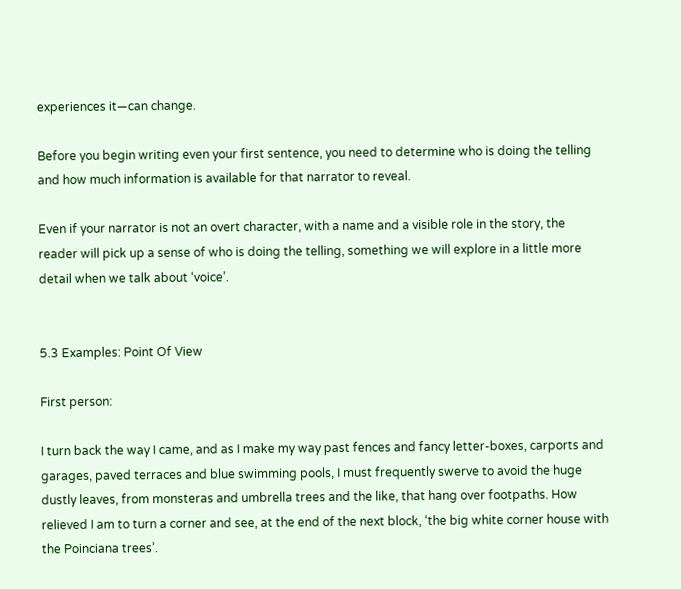experiences it—can change.

Before you begin writing even your first sentence, you need to determine who is doing the telling and how much information is available for that narrator to reveal.

Even if your narrator is not an overt character, with a name and a visible role in the story, the reader will pick up a sense of who is doing the telling, something we will explore in a little more detail when we talk about ‘voice’.


5.3 Examples: Point Of View

First person:

I turn back the way I came, and as I make my way past fences and fancy letter-boxes, carports and garages, paved terraces and blue swimming pools, I must frequently swerve to avoid the huge dustly leaves, from monsteras and umbrella trees and the like, that hang over footpaths. How relieved I am to turn a corner and see, at the end of the next block, ‘the big white corner house with the Poinciana trees’.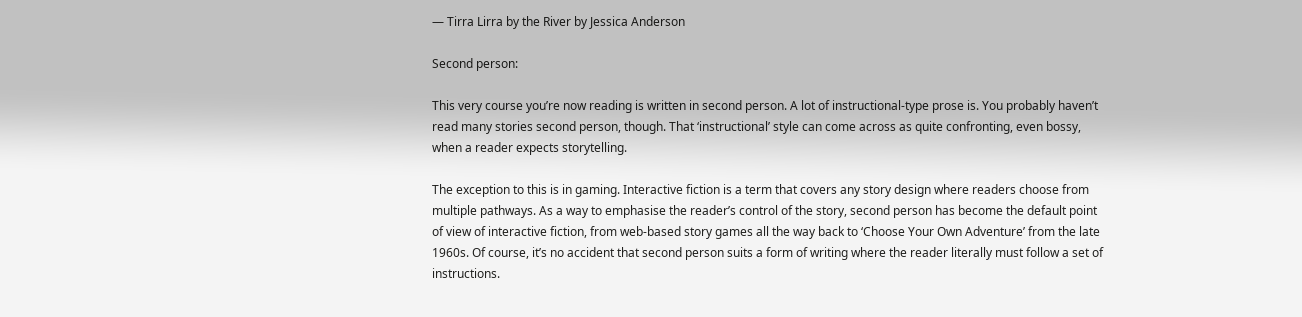— Tirra Lirra by the River by Jessica Anderson

Second person:

This very course you’re now reading is written in second person. A lot of instructional-type prose is. You probably haven’t read many stories second person, though. That ‘instructional’ style can come across as quite confronting, even bossy, when a reader expects storytelling.

The exception to this is in gaming. Interactive fiction is a term that covers any story design where readers choose from multiple pathways. As a way to emphasise the reader’s control of the story, second person has become the default point of view of interactive fiction, from web-based story games all the way back to ‘Choose Your Own Adventure’ from the late 1960s. Of course, it’s no accident that second person suits a form of writing where the reader literally must follow a set of instructions.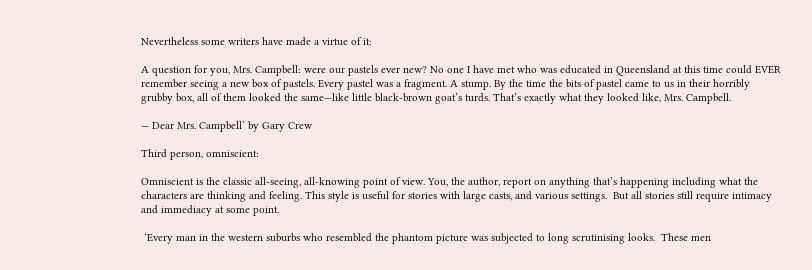Nevertheless some writers have made a virtue of it:

A question for you, Mrs. Campbell: were our pastels ever new? No one I have met who was educated in Queensland at this time could EVER remember seeing a new box of pastels. Every pastel was a fragment. A stump. By the time the bits of pastel came to us in their horribly grubby box, all of them looked the same—like little black-brown goat’s turds. That’s exactly what they looked like, Mrs. Campbell.

— Dear Mrs. Campbell’ by Gary Crew

Third person, omniscient:

Omniscient is the classic all-seeing, all-knowing point of view. You, the author, report on anything that’s happening including what the characters are thinking and feeling. This style is useful for stories with large casts, and various settings.  But all stories still require intimacy and immediacy at some point.

 ‘Every man in the western suburbs who resembled the phantom picture was subjected to long scrutinising looks.  These men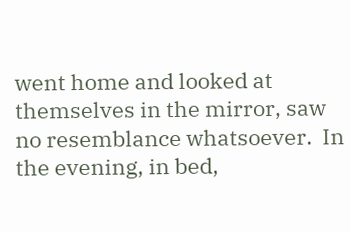went home and looked at themselves in the mirror, saw no resemblance whatsoever.  In the evening, in bed,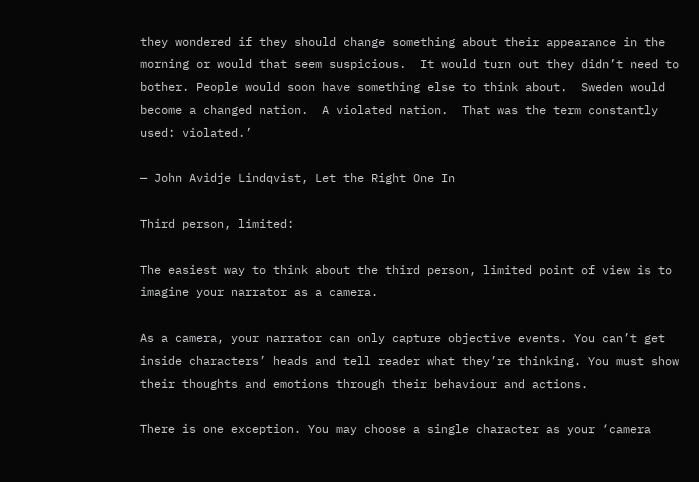they wondered if they should change something about their appearance in the morning or would that seem suspicious.  It would turn out they didn’t need to bother. People would soon have something else to think about.  Sweden would become a changed nation.  A violated nation.  That was the term constantly used: violated.’

— John Avidje Lindqvist, Let the Right One In

Third person, limited:

The easiest way to think about the third person, limited point of view is to imagine your narrator as a camera.

As a camera, your narrator can only capture objective events. You can’t get inside characters’ heads and tell reader what they’re thinking. You must show their thoughts and emotions through their behaviour and actions.

There is one exception. You may choose a single character as your ‘camera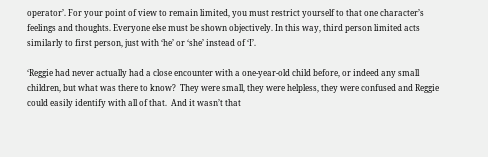operator’. For your point of view to remain limited, you must restrict yourself to that one character’s feelings and thoughts. Everyone else must be shown objectively. In this way, third person limited acts similarly to first person, just with ‘he’ or ‘she’ instead of ‘I’.

‘Reggie had never actually had a close encounter with a one-year-old child before, or indeed any small children, but what was there to know?  They were small, they were helpless, they were confused and Reggie could easily identify with all of that.  And it wasn’t that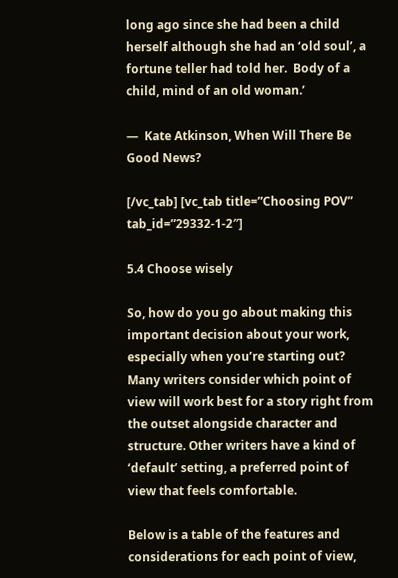long ago since she had been a child herself although she had an ‘old soul’, a fortune teller had told her.  Body of a child, mind of an old woman.’

—  Kate Atkinson, When Will There Be Good News?

[/vc_tab] [vc_tab title=”Choosing POV” tab_id=”29332-1-2″]

5.4 Choose wisely

So, how do you go about making this important decision about your work, especially when you’re starting out? Many writers consider which point of view will work best for a story right from the outset alongside character and structure. Other writers have a kind of ‘default’ setting, a preferred point of view that feels comfortable.

Below is a table of the features and considerations for each point of view,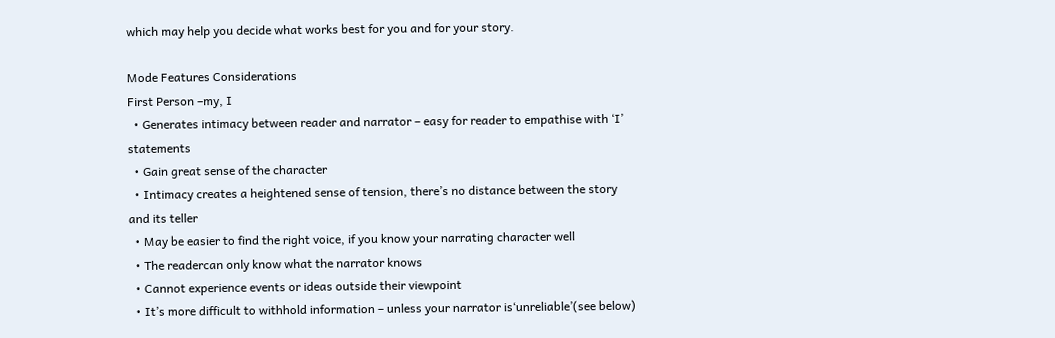which may help you decide what works best for you and for your story.

Mode Features Considerations
First Person –my, I
  • Generates intimacy between reader and narrator – easy for reader to empathise with ‘I’ statements
  • Gain great sense of the character
  • Intimacy creates a heightened sense of tension, there’s no distance between the story and its teller
  • May be easier to find the right voice, if you know your narrating character well
  • The readercan only know what the narrator knows
  • Cannot experience events or ideas outside their viewpoint
  • It’s more difficult to withhold information – unless your narrator is‘unreliable’(see below)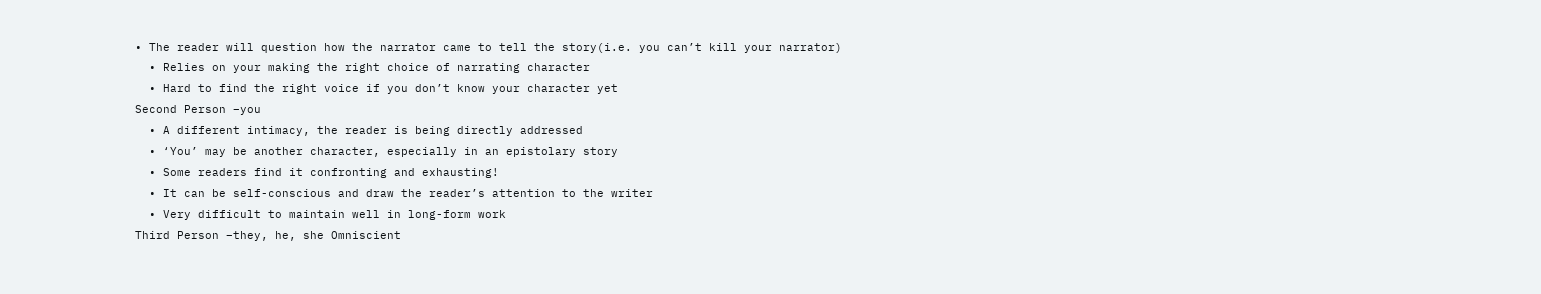• The reader will question how the narrator came to tell the story(i.e. you can’t kill your narrator)
  • Relies on your making the right choice of narrating character
  • Hard to find the right voice if you don’t know your character yet
Second Person –you
  • A different intimacy, the reader is being directly addressed
  • ‘You’ may be another character, especially in an epistolary story
  • Some readers find it confronting and exhausting!
  • It can be self-conscious and draw the reader’s attention to the writer
  • Very difficult to maintain well in long-form work
Third Person –they, he, she Omniscient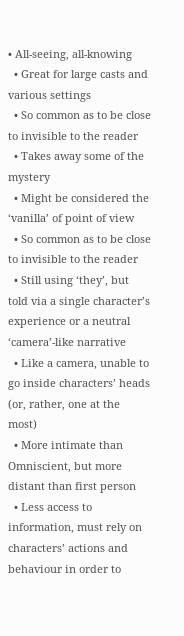• All-seeing, all-knowing
  • Great for large casts and various settings
  • So common as to be close to invisible to the reader
  • Takes away some of the mystery
  • Might be considered the ‘vanilla’ of point of view
  • So common as to be close to invisible to the reader
  • Still using ‘they’, but told via a single character’s experience or a neutral ‘camera’-like narrative
  • Like a camera, unable to go inside characters’ heads (or, rather, one at the most)
  • More intimate than Omniscient, but more distant than first person
  • Less access to information, must rely on characters’ actions and behaviour in order to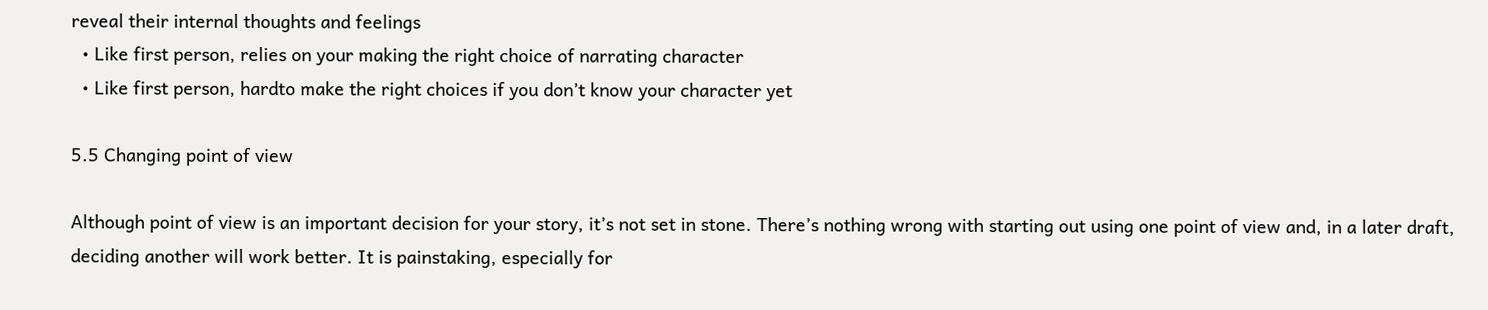reveal their internal thoughts and feelings
  • Like first person, relies on your making the right choice of narrating character
  • Like first person, hardto make the right choices if you don’t know your character yet

5.5 Changing point of view

Although point of view is an important decision for your story, it’s not set in stone. There’s nothing wrong with starting out using one point of view and, in a later draft, deciding another will work better. It is painstaking, especially for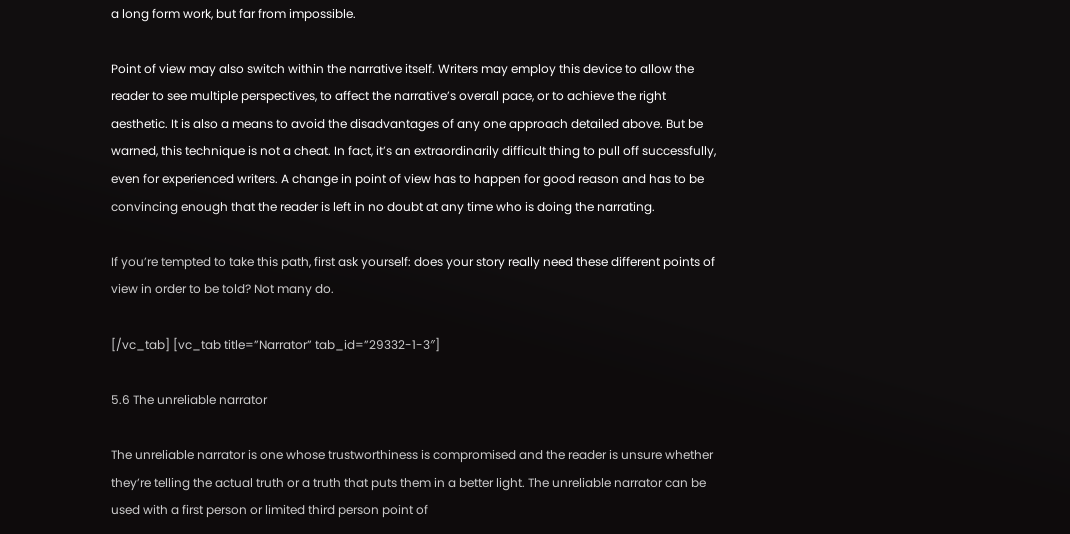a long form work, but far from impossible.

Point of view may also switch within the narrative itself. Writers may employ this device to allow the reader to see multiple perspectives, to affect the narrative’s overall pace, or to achieve the right aesthetic. It is also a means to avoid the disadvantages of any one approach detailed above. But be warned, this technique is not a cheat. In fact, it’s an extraordinarily difficult thing to pull off successfully, even for experienced writers. A change in point of view has to happen for good reason and has to be convincing enough that the reader is left in no doubt at any time who is doing the narrating.

If you’re tempted to take this path, first ask yourself: does your story really need these different points of view in order to be told? Not many do.

[/vc_tab] [vc_tab title=”Narrator” tab_id=”29332-1-3″]

5.6 The unreliable narrator

The unreliable narrator is one whose trustworthiness is compromised and the reader is unsure whether they’re telling the actual truth or a truth that puts them in a better light. The unreliable narrator can be used with a first person or limited third person point of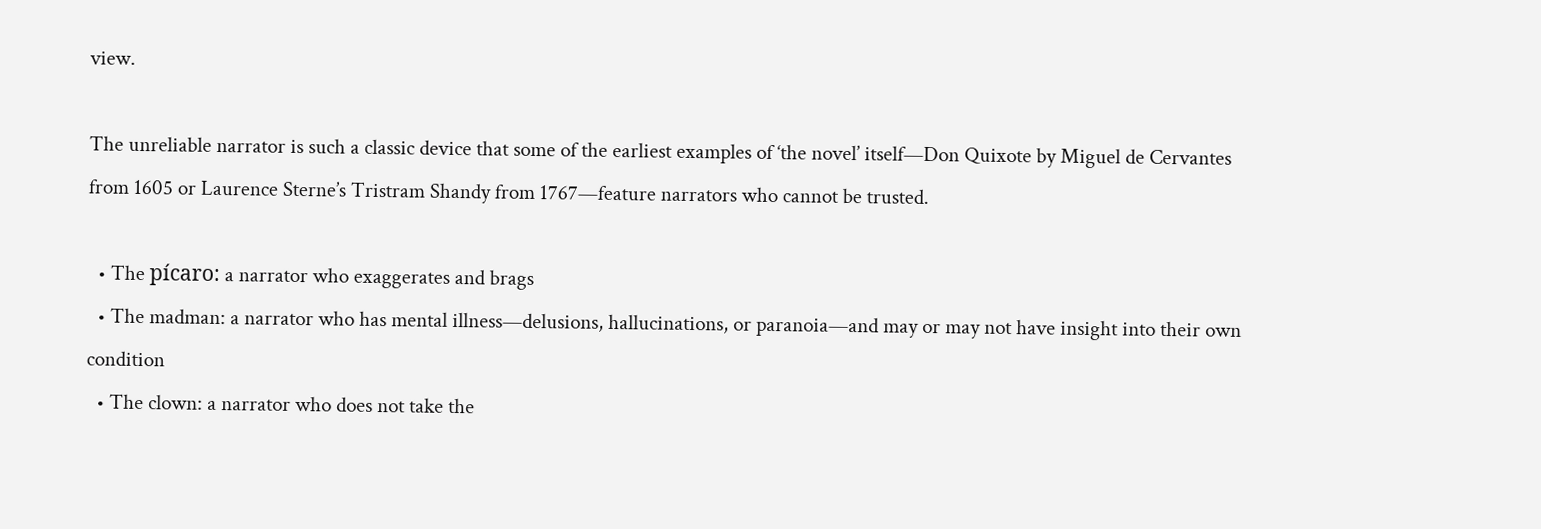view.

The unreliable narrator is such a classic device that some of the earliest examples of ‘the novel’ itself—Don Quixote by Miguel de Cervantes from 1605 or Laurence Sterne’s Tristram Shandy from 1767—feature narrators who cannot be trusted.

  • The pícaro: a narrator who exaggerates and brags
  • The madman: a narrator who has mental illness—delusions, hallucinations, or paranoia—and may or may not have insight into their own condition
  • The clown: a narrator who does not take the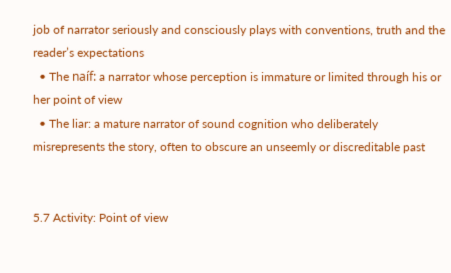job of narrator seriously and consciously plays with conventions, truth and the reader’s expectations
  • The naíf: a narrator whose perception is immature or limited through his or her point of view
  • The liar: a mature narrator of sound cognition who deliberately misrepresents the story, often to obscure an unseemly or discreditable past


5.7 Activity: Point of view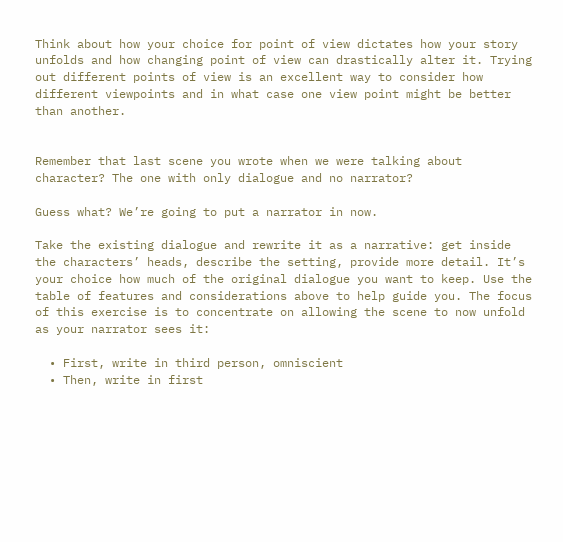Think about how your choice for point of view dictates how your story unfolds and how changing point of view can drastically alter it. Trying out different points of view is an excellent way to consider how different viewpoints and in what case one view point might be better than another.


Remember that last scene you wrote when we were talking about character? The one with only dialogue and no narrator?

Guess what? We’re going to put a narrator in now.

Take the existing dialogue and rewrite it as a narrative: get inside the characters’ heads, describe the setting, provide more detail. It’s your choice how much of the original dialogue you want to keep. Use the table of features and considerations above to help guide you. The focus of this exercise is to concentrate on allowing the scene to now unfold as your narrator sees it:

  • First, write in third person, omniscient
  • Then, write in first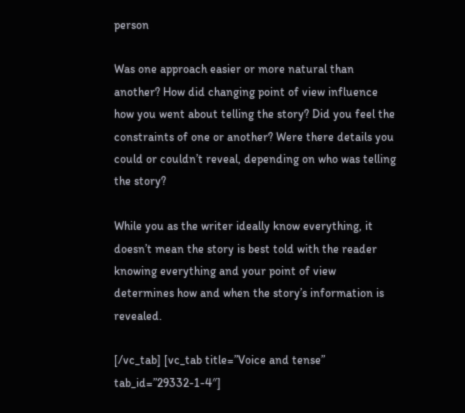person

Was one approach easier or more natural than another? How did changing point of view influence how you went about telling the story? Did you feel the constraints of one or another? Were there details you could or couldn’t reveal, depending on who was telling the story?

While you as the writer ideally know everything, it doesn’t mean the story is best told with the reader knowing everything and your point of view determines how and when the story’s information is revealed.

[/vc_tab] [vc_tab title=”Voice and tense” tab_id=”29332-1-4″]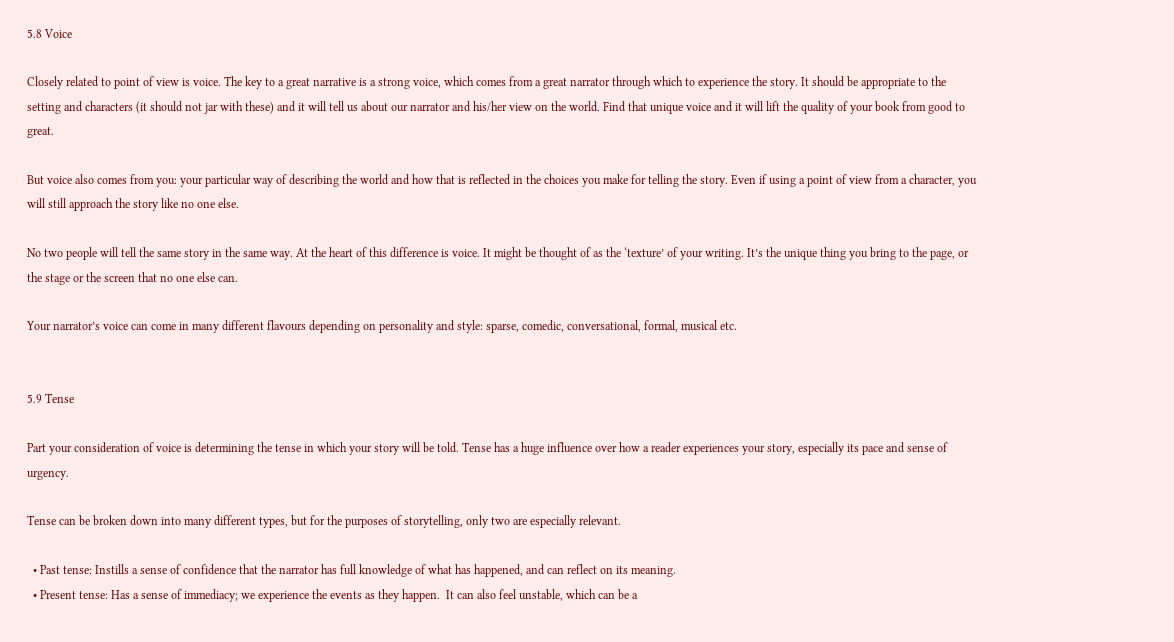5.8 Voice

Closely related to point of view is voice. The key to a great narrative is a strong voice, which comes from a great narrator through which to experience the story. It should be appropriate to the setting and characters (it should not jar with these) and it will tell us about our narrator and his/her view on the world. Find that unique voice and it will lift the quality of your book from good to great.

But voice also comes from you: your particular way of describing the world and how that is reflected in the choices you make for telling the story. Even if using a point of view from a character, you will still approach the story like no one else.

No two people will tell the same story in the same way. At the heart of this difference is voice. It might be thought of as the ‘texture’ of your writing. It’s the unique thing you bring to the page, or the stage or the screen that no one else can.

Your narrator’s voice can come in many different flavours depending on personality and style: sparse, comedic, conversational, formal, musical etc.


5.9 Tense

Part your consideration of voice is determining the tense in which your story will be told. Tense has a huge influence over how a reader experiences your story, especially its pace and sense of urgency.

Tense can be broken down into many different types, but for the purposes of storytelling, only two are especially relevant.

  • Past tense: Instills a sense of confidence that the narrator has full knowledge of what has happened, and can reflect on its meaning.
  • Present tense: Has a sense of immediacy; we experience the events as they happen.  It can also feel unstable, which can be a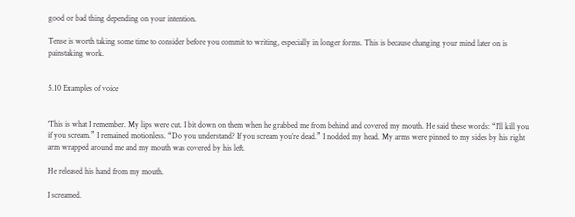good or bad thing depending on your intention.

Tense is worth taking some time to consider before you commit to writing, especially in longer forms. This is because changing your mind later on is painstaking work.


5.10 Examples of voice


‘This is what I remember. My lips were cut. I bit down on them when he grabbed me from behind and covered my mouth. He said these words: “I’ll kill you if you scream.” I remained motionless. “Do you understand? If you scream you’re dead.” I nodded my head. My arms were pinned to my sides by his right arm wrapped around me and my mouth was covered by his left.

He released his hand from my mouth.

I screamed.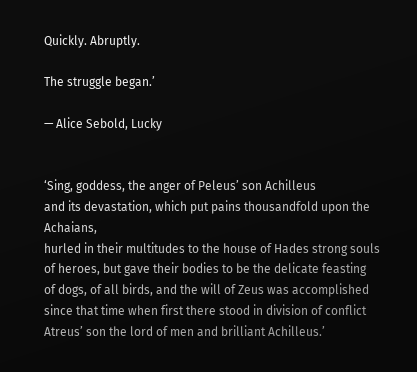Quickly. Abruptly.

The struggle began.’

— Alice Sebold, Lucky


‘Sing, goddess, the anger of Peleus’ son Achilleus
and its devastation, which put pains thousandfold upon the Achaians,
hurled in their multitudes to the house of Hades strong souls
of heroes, but gave their bodies to be the delicate feasting
of dogs, of all birds, and the will of Zeus was accomplished
since that time when first there stood in division of conflict
Atreus’ son the lord of men and brilliant Achilleus.’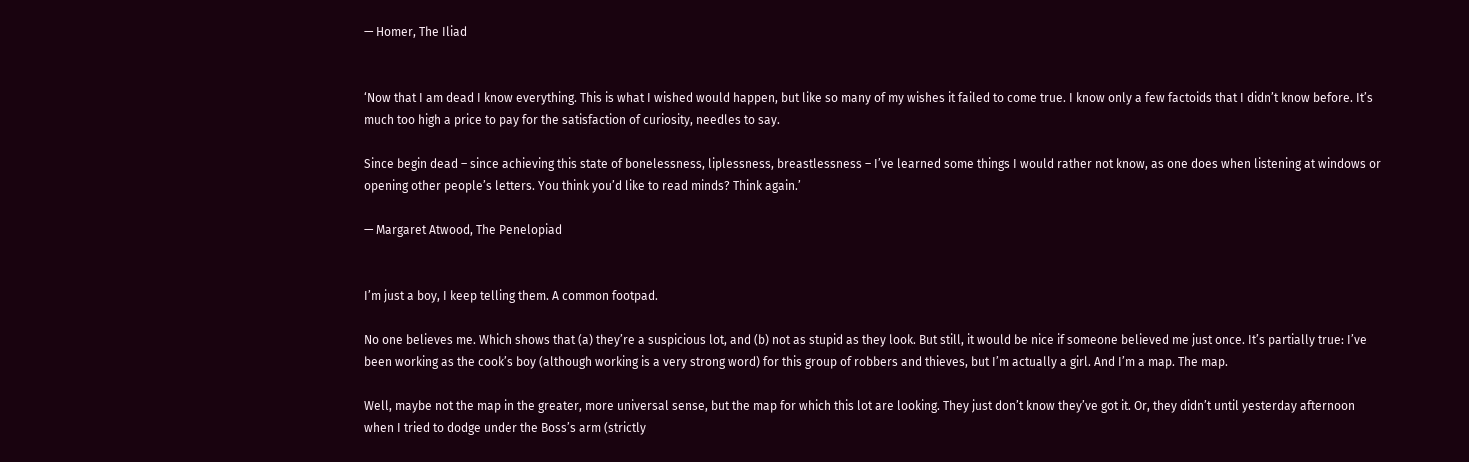— Homer, The Iliad


‘Now that I am dead I know everything. This is what I wished would happen, but like so many of my wishes it failed to come true. I know only a few factoids that I didn’t know before. It’s much too high a price to pay for the satisfaction of curiosity, needles to say.

Since begin dead – since achieving this state of bonelessness, liplessness, breastlessness – I’ve learned some things I would rather not know, as one does when listening at windows or opening other people’s letters. You think you’d like to read minds? Think again.’

— Margaret Atwood, The Penelopiad


I’m just a boy, I keep telling them. A common footpad.

No one believes me. Which shows that (a) they’re a suspicious lot, and (b) not as stupid as they look. But still, it would be nice if someone believed me just once. It’s partially true: I’ve been working as the cook’s boy (although working is a very strong word) for this group of robbers and thieves, but I’m actually a girl. And I’m a map. The map.

Well, maybe not the map in the greater, more universal sense, but the map for which this lot are looking. They just don’t know they’ve got it. Or, they didn’t until yesterday afternoon when I tried to dodge under the Boss’s arm (strictly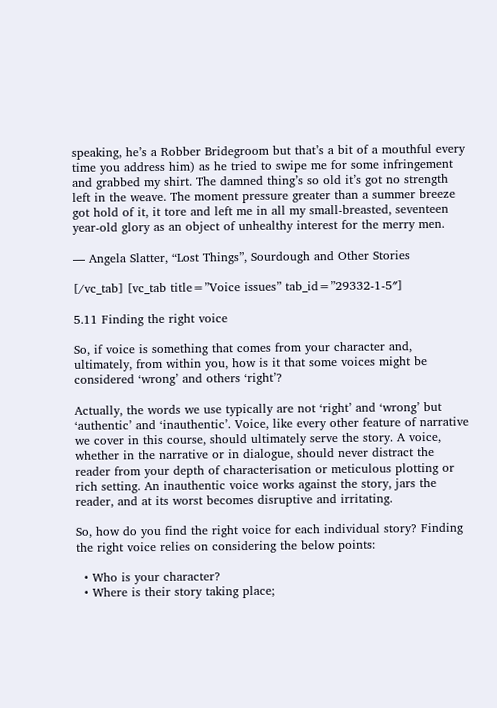speaking, he’s a Robber Bridegroom but that’s a bit of a mouthful every time you address him) as he tried to swipe me for some infringement and grabbed my shirt. The damned thing’s so old it’s got no strength left in the weave. The moment pressure greater than a summer breeze got hold of it, it tore and left me in all my small-breasted, seventeen year-old glory as an object of unhealthy interest for the merry men.

— Angela Slatter, “Lost Things”, Sourdough and Other Stories

[/vc_tab] [vc_tab title=”Voice issues” tab_id=”29332-1-5″]

5.11 Finding the right voice

So, if voice is something that comes from your character and, ultimately, from within you, how is it that some voices might be considered ‘wrong’ and others ‘right’?

Actually, the words we use typically are not ‘right’ and ‘wrong’ but ‘authentic’ and ‘inauthentic’. Voice, like every other feature of narrative we cover in this course, should ultimately serve the story. A voice, whether in the narrative or in dialogue, should never distract the reader from your depth of characterisation or meticulous plotting or rich setting. An inauthentic voice works against the story, jars the reader, and at its worst becomes disruptive and irritating.

So, how do you find the right voice for each individual story? Finding the right voice relies on considering the below points:

  • Who is your character?
  • Where is their story taking place;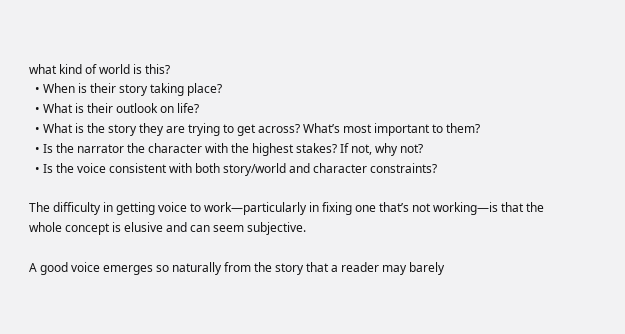what kind of world is this?
  • When is their story taking place?
  • What is their outlook on life?
  • What is the story they are trying to get across? What’s most important to them?
  • Is the narrator the character with the highest stakes? If not, why not?
  • Is the voice consistent with both story/world and character constraints?

The difficulty in getting voice to work—particularly in fixing one that’s not working—is that the whole concept is elusive and can seem subjective.

A good voice emerges so naturally from the story that a reader may barely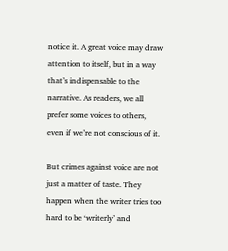notice it. A great voice may draw attention to itself, but in a way that’s indispensable to the narrative. As readers, we all prefer some voices to others, even if we’re not conscious of it.

But crimes against voice are not just a matter of taste. They happen when the writer tries too hard to be ‘writerly’ and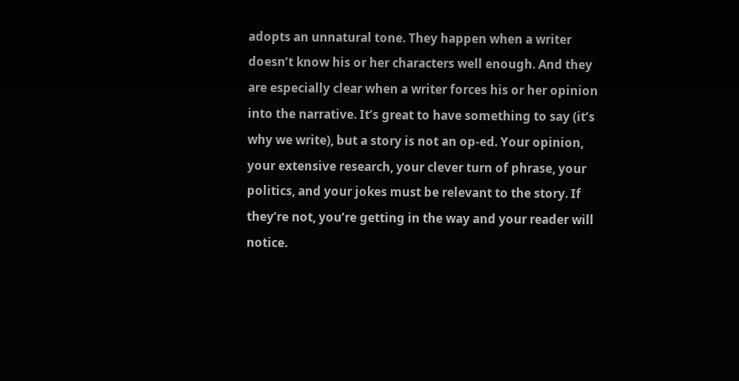adopts an unnatural tone. They happen when a writer doesn’t know his or her characters well enough. And they are especially clear when a writer forces his or her opinion into the narrative. It’s great to have something to say (it’s why we write), but a story is not an op-ed. Your opinion, your extensive research, your clever turn of phrase, your politics, and your jokes must be relevant to the story. If they’re not, you’re getting in the way and your reader will notice.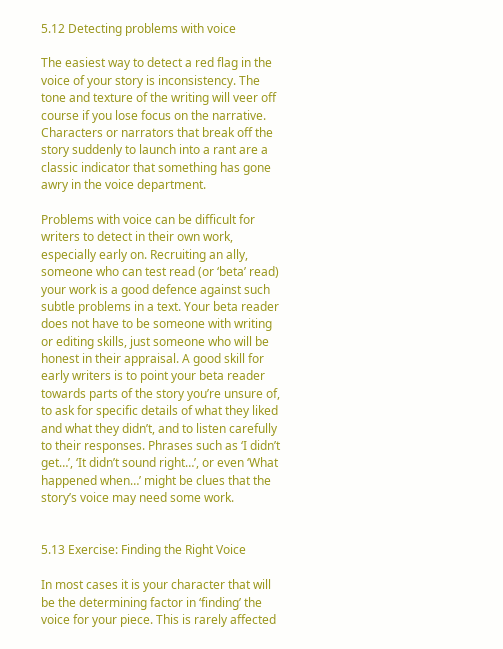5.12 Detecting problems with voice

The easiest way to detect a red flag in the voice of your story is inconsistency. The tone and texture of the writing will veer off course if you lose focus on the narrative. Characters or narrators that break off the story suddenly to launch into a rant are a classic indicator that something has gone awry in the voice department.

Problems with voice can be difficult for writers to detect in their own work, especially early on. Recruiting an ally, someone who can test read (or ‘beta’ read) your work is a good defence against such subtle problems in a text. Your beta reader does not have to be someone with writing or editing skills, just someone who will be honest in their appraisal. A good skill for early writers is to point your beta reader towards parts of the story you’re unsure of, to ask for specific details of what they liked and what they didn’t, and to listen carefully to their responses. Phrases such as ‘I didn’t get…’, ‘It didn’t sound right…’, or even ‘What happened when…’ might be clues that the story’s voice may need some work.


5.13 Exercise: Finding the Right Voice

In most cases it is your character that will be the determining factor in ‘finding’ the voice for your piece. This is rarely affected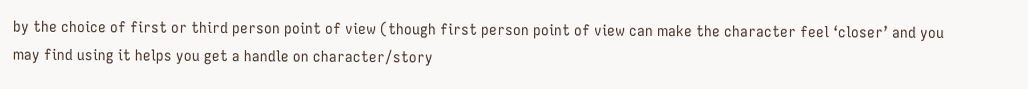by the choice of first or third person point of view (though first person point of view can make the character feel ‘closer’ and you may find using it helps you get a handle on character/story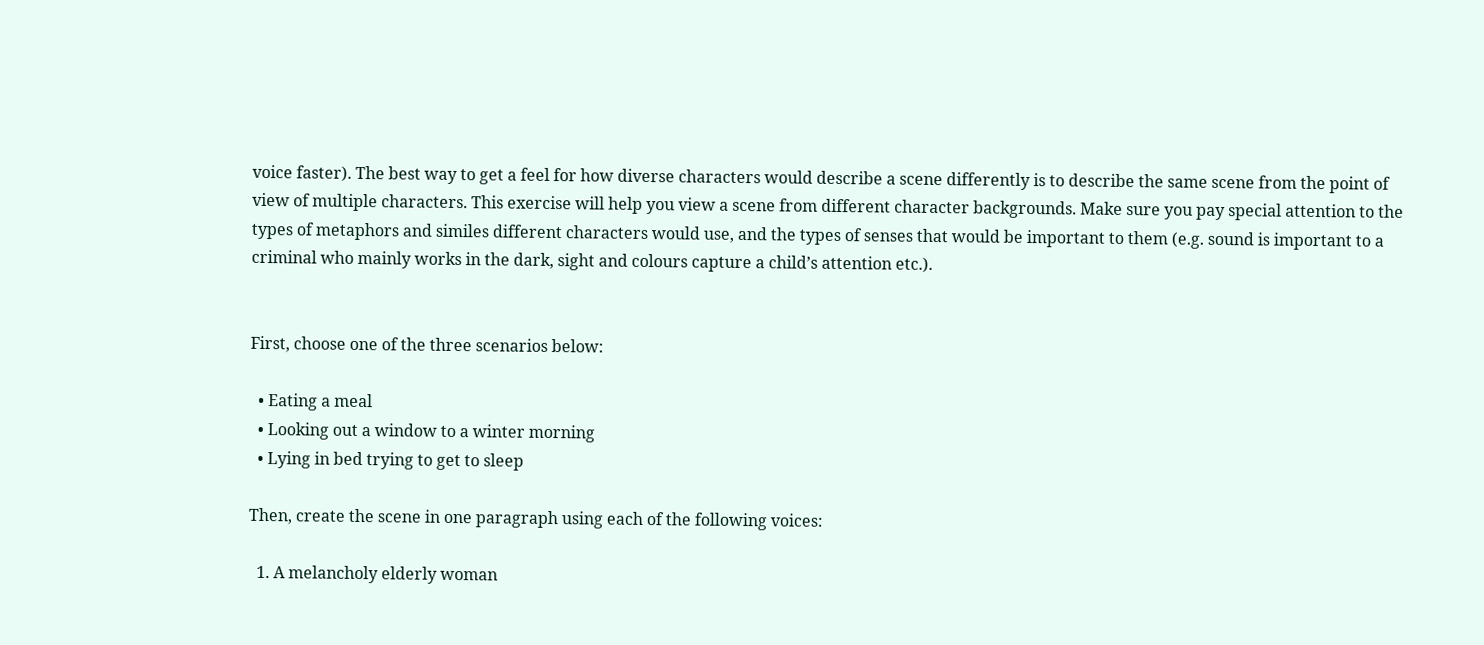voice faster). The best way to get a feel for how diverse characters would describe a scene differently is to describe the same scene from the point of view of multiple characters. This exercise will help you view a scene from different character backgrounds. Make sure you pay special attention to the types of metaphors and similes different characters would use, and the types of senses that would be important to them (e.g. sound is important to a criminal who mainly works in the dark, sight and colours capture a child’s attention etc.).


First, choose one of the three scenarios below:

  • Eating a meal
  • Looking out a window to a winter morning
  • Lying in bed trying to get to sleep

Then, create the scene in one paragraph using each of the following voices:

  1. A melancholy elderly woman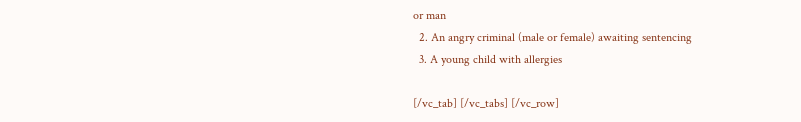or man
  2. An angry criminal (male or female) awaiting sentencing
  3. A young child with allergies

[/vc_tab] [/vc_tabs] [/vc_row]